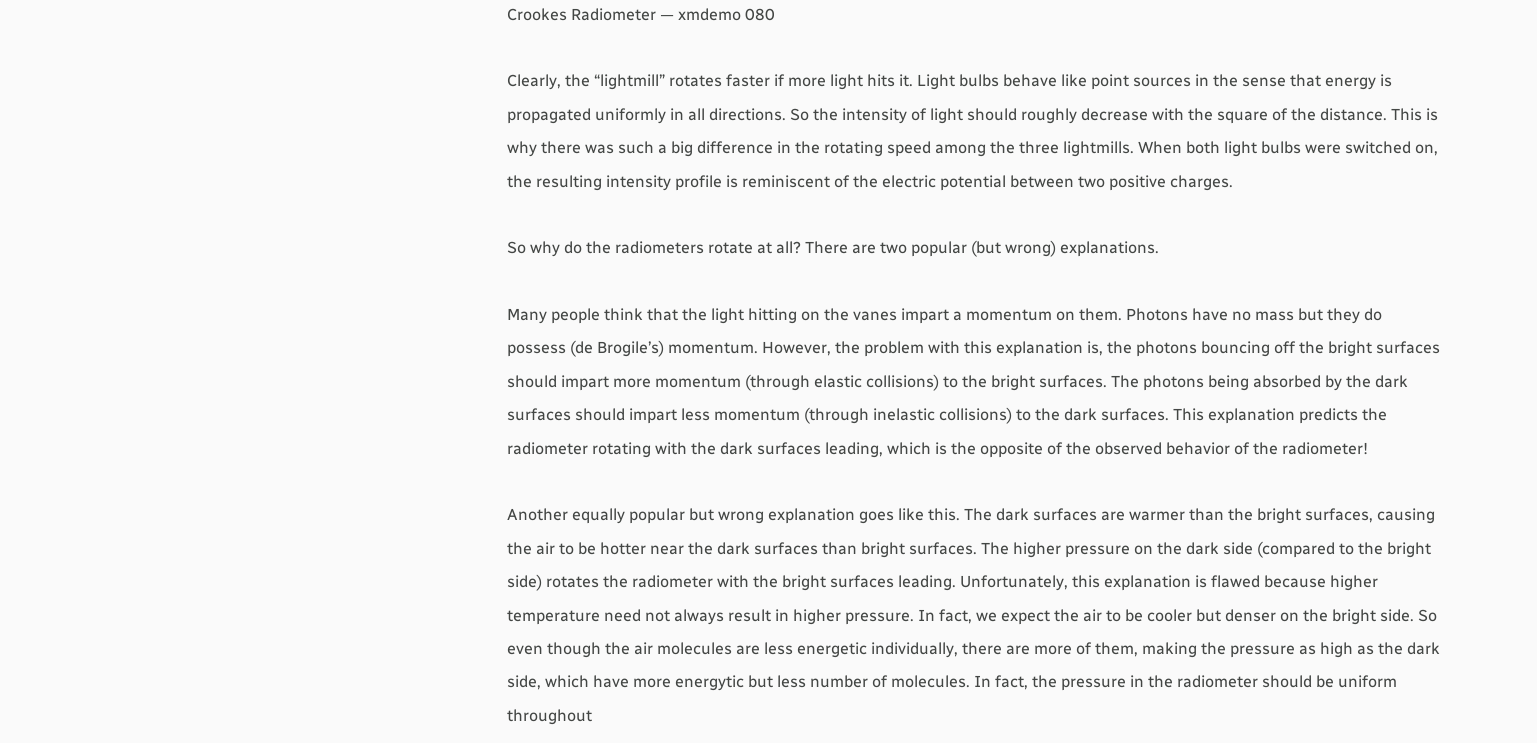Crookes Radiometer — xmdemo 080

Clearly, the “lightmill” rotates faster if more light hits it. Light bulbs behave like point sources in the sense that energy is propagated uniformly in all directions. So the intensity of light should roughly decrease with the square of the distance. This is why there was such a big difference in the rotating speed among the three lightmills. When both light bulbs were switched on, the resulting intensity profile is reminiscent of the electric potential between two positive charges.

So why do the radiometers rotate at all? There are two popular (but wrong) explanations.

Many people think that the light hitting on the vanes impart a momentum on them. Photons have no mass but they do possess (de Brogile’s) momentum. However, the problem with this explanation is, the photons bouncing off the bright surfaces should impart more momentum (through elastic collisions) to the bright surfaces. The photons being absorbed by the dark surfaces should impart less momentum (through inelastic collisions) to the dark surfaces. This explanation predicts the radiometer rotating with the dark surfaces leading, which is the opposite of the observed behavior of the radiometer!

Another equally popular but wrong explanation goes like this. The dark surfaces are warmer than the bright surfaces, causing the air to be hotter near the dark surfaces than bright surfaces. The higher pressure on the dark side (compared to the bright side) rotates the radiometer with the bright surfaces leading. Unfortunately, this explanation is flawed because higher temperature need not always result in higher pressure. In fact, we expect the air to be cooler but denser on the bright side. So even though the air molecules are less energetic individually, there are more of them, making the pressure as high as the dark side, which have more energytic but less number of molecules. In fact, the pressure in the radiometer should be uniform throughout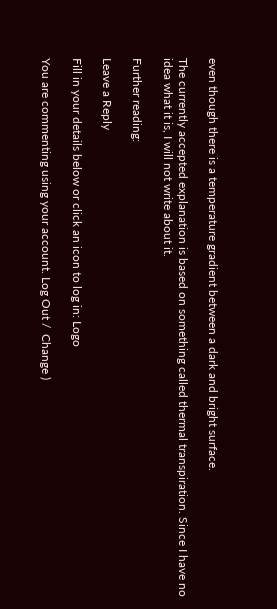even though there is a temperature gradient between a dark and bright surface.

The currently accepted explanation is based on something called thermal transpiration. Since I have no idea what it is, I will not write about it.

Further reading:

Leave a Reply

Fill in your details below or click an icon to log in: Logo

You are commenting using your account. Log Out /  Change )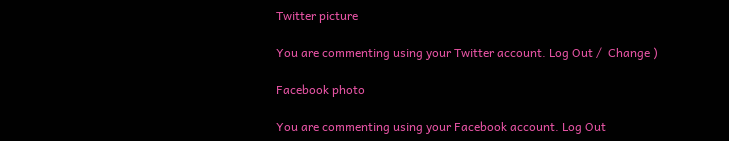Twitter picture

You are commenting using your Twitter account. Log Out /  Change )

Facebook photo

You are commenting using your Facebook account. Log Out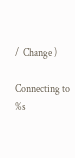/  Change )

Connecting to %s